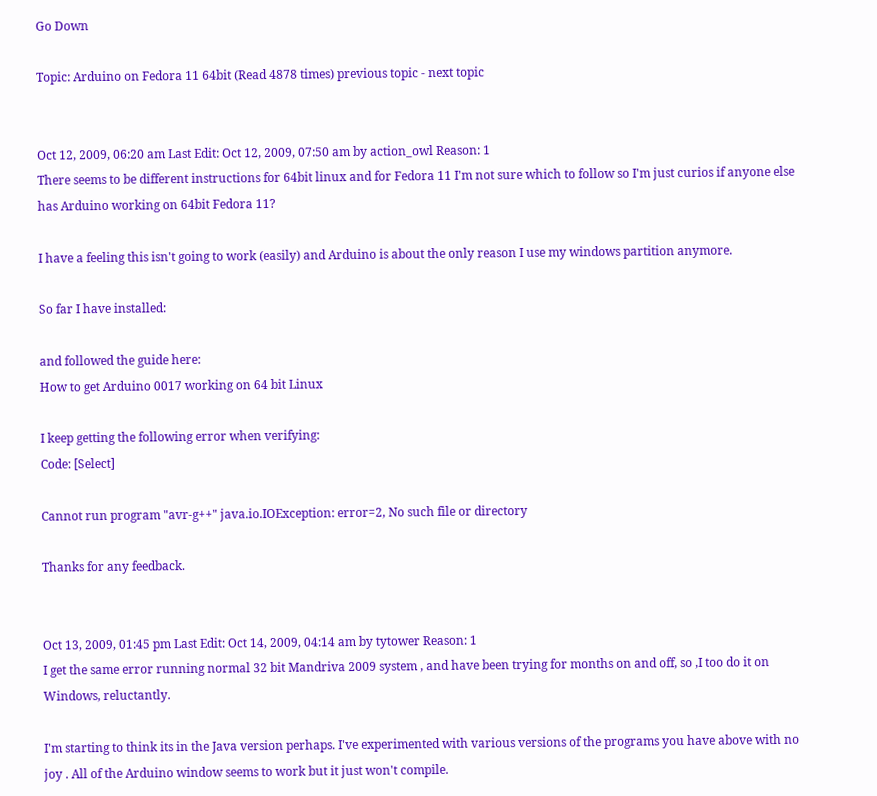Go Down

Topic: Arduino on Fedora 11 64bit (Read 4878 times) previous topic - next topic


Oct 12, 2009, 06:20 am Last Edit: Oct 12, 2009, 07:50 am by action_owl Reason: 1
There seems to be different instructions for 64bit linux and for Fedora 11 I'm not sure which to follow so I'm just curios if anyone else has Arduino working on 64bit Fedora 11?

I have a feeling this isn't going to work (easily) and Arduino is about the only reason I use my windows partition anymore.

So far I have installed:

and followed the guide here:
How to get Arduino 0017 working on 64 bit Linux

I keep getting the following error when verifying:
Code: [Select]

Cannot run program "avr-g++" java.io.IOException: error=2, No such file or directory

Thanks for any feedback.


Oct 13, 2009, 01:45 pm Last Edit: Oct 14, 2009, 04:14 am by tytower Reason: 1
I get the same error running normal 32 bit Mandriva 2009 system , and have been trying for months on and off, so ,I too do it on Windows, reluctantly.

I'm starting to think its in the Java version perhaps. I've experimented with various versions of the programs you have above with no joy . All of the Arduino window seems to work but it just won't compile.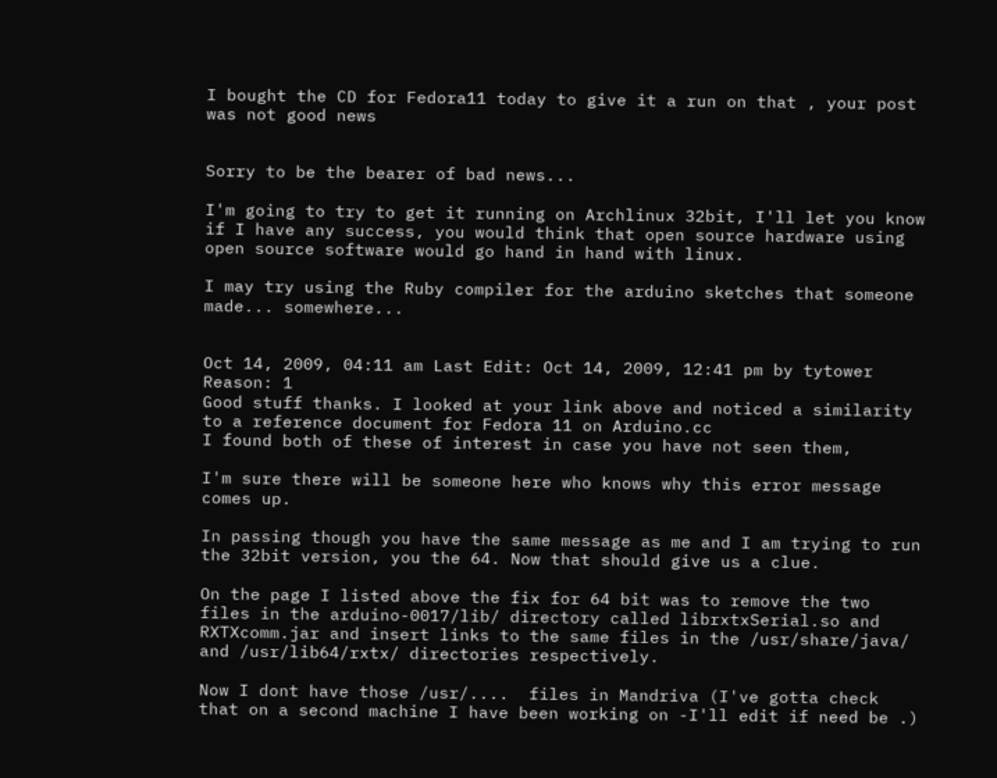I bought the CD for Fedora11 today to give it a run on that , your post was not good news


Sorry to be the bearer of bad news...

I'm going to try to get it running on Archlinux 32bit, I'll let you know if I have any success, you would think that open source hardware using open source software would go hand in hand with linux.

I may try using the Ruby compiler for the arduino sketches that someone made... somewhere...


Oct 14, 2009, 04:11 am Last Edit: Oct 14, 2009, 12:41 pm by tytower Reason: 1
Good stuff thanks. I looked at your link above and noticed a similarity to a reference document for Fedora 11 on Arduino.cc
I found both of these of interest in case you have not seen them,

I'm sure there will be someone here who knows why this error message comes up.

In passing though you have the same message as me and I am trying to run the 32bit version, you the 64. Now that should give us a clue.

On the page I listed above the fix for 64 bit was to remove the two files in the arduino-0017/lib/ directory called librxtxSerial.so and RXTXcomm.jar and insert links to the same files in the /usr/share/java/   and /usr/lib64/rxtx/ directories respectively.

Now I dont have those /usr/....  files in Mandriva (I've gotta check that on a second machine I have been working on -I'll edit if need be .)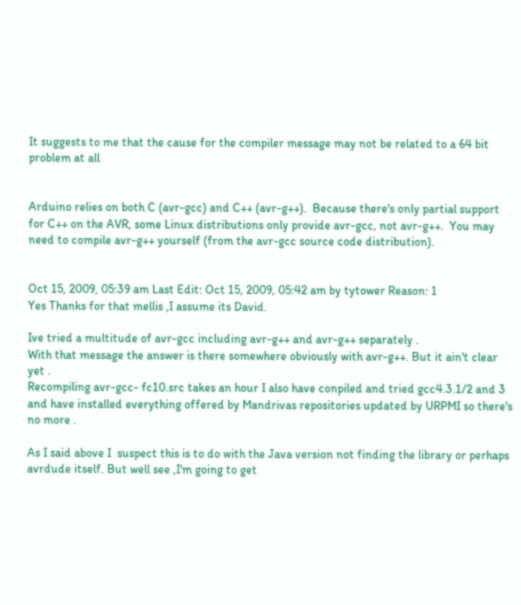It suggests to me that the cause for the compiler message may not be related to a 64 bit problem at all


Arduino relies on both C (avr-gcc) and C++ (avr-g++).  Because there's only partial support for C++ on the AVR, some Linux distributions only provide avr-gcc, not avr-g++.  You may need to compile avr-g++ yourself (from the avr-gcc source code distribution).


Oct 15, 2009, 05:39 am Last Edit: Oct 15, 2009, 05:42 am by tytower Reason: 1
Yes Thanks for that mellis ,I assume its David.

Ive tried a multitude of avr-gcc including avr-g++ and avr-g++ separately .
With that message the answer is there somewhere obviously with avr-g++. But it ain't clear yet .
Recompiling avr-gcc- fc10.src takes an hour I also have conpiled and tried gcc4.3.1/2 and 3  and have installed everything offered by Mandrivas repositories updated by URPMI so there's no more .

As I said above I  suspect this is to do with the Java version not finding the library or perhaps avrdude itself. But well see ,I'm going to get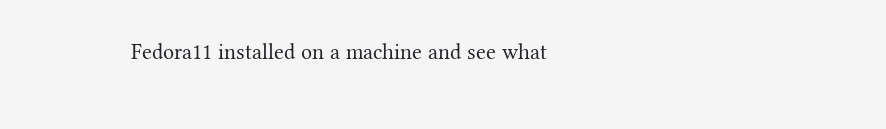Fedora11 installed on a machine and see what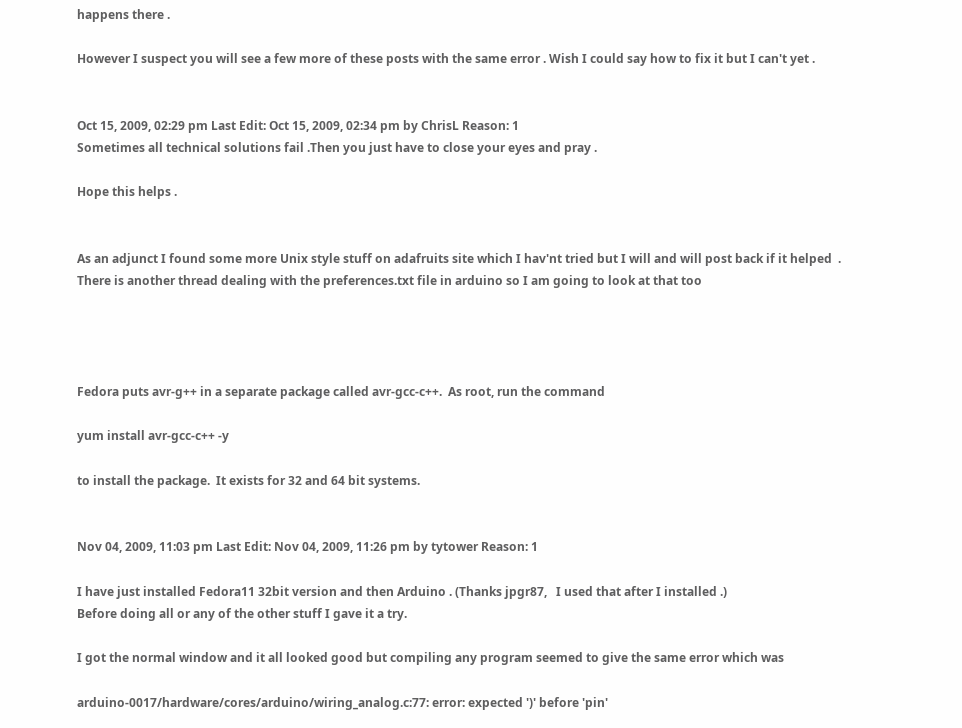happens there .

However I suspect you will see a few more of these posts with the same error . Wish I could say how to fix it but I can't yet .


Oct 15, 2009, 02:29 pm Last Edit: Oct 15, 2009, 02:34 pm by ChrisL Reason: 1
Sometimes all technical solutions fail .Then you just have to close your eyes and pray .

Hope this helps .


As an adjunct I found some more Unix style stuff on adafruits site which I hav'nt tried but I will and will post back if it helped  . There is another thread dealing with the preferences.txt file in arduino so I am going to look at that too




Fedora puts avr-g++ in a separate package called avr-gcc-c++.  As root, run the command

yum install avr-gcc-c++ -y

to install the package.  It exists for 32 and 64 bit systems.


Nov 04, 2009, 11:03 pm Last Edit: Nov 04, 2009, 11:26 pm by tytower Reason: 1

I have just installed Fedora11 32bit version and then Arduino . (Thanks jpgr87,   I used that after I installed .)
Before doing all or any of the other stuff I gave it a try.

I got the normal window and it all looked good but compiling any program seemed to give the same error which was

arduino-0017/hardware/cores/arduino/wiring_analog.c:77: error: expected ')' before 'pin'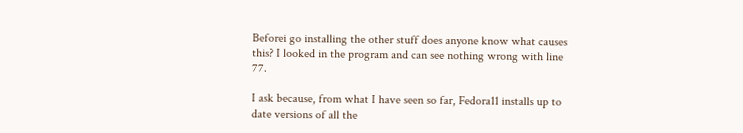Beforei go installing the other stuff does anyone know what causes this? I looked in the program and can see nothing wrong with line 77.

I ask because, from what I have seen so far, Fedora11 installs up to date versions of all the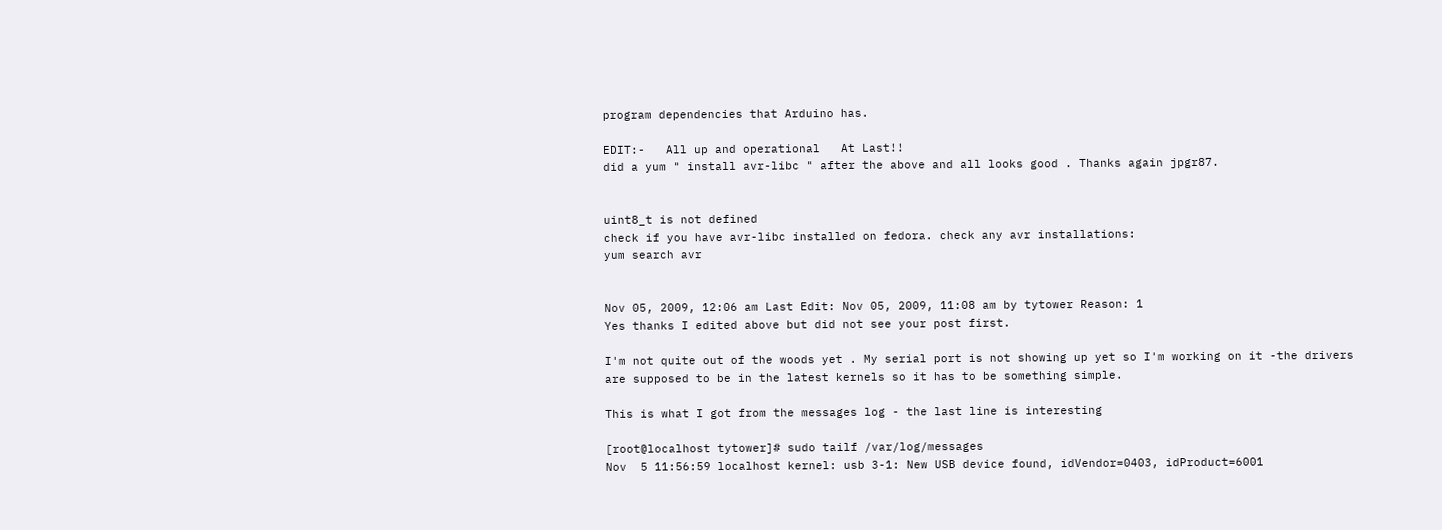program dependencies that Arduino has.

EDIT:-   All up and operational   At Last!!
did a yum " install avr-libc " after the above and all looks good . Thanks again jpgr87.


uint8_t is not defined
check if you have avr-libc installed on fedora. check any avr installations:
yum search avr


Nov 05, 2009, 12:06 am Last Edit: Nov 05, 2009, 11:08 am by tytower Reason: 1
Yes thanks I edited above but did not see your post first.

I'm not quite out of the woods yet . My serial port is not showing up yet so I'm working on it -the drivers are supposed to be in the latest kernels so it has to be something simple.

This is what I got from the messages log - the last line is interesting

[root@localhost tytower]# sudo tailf /var/log/messages
Nov  5 11:56:59 localhost kernel: usb 3-1: New USB device found, idVendor=0403, idProduct=6001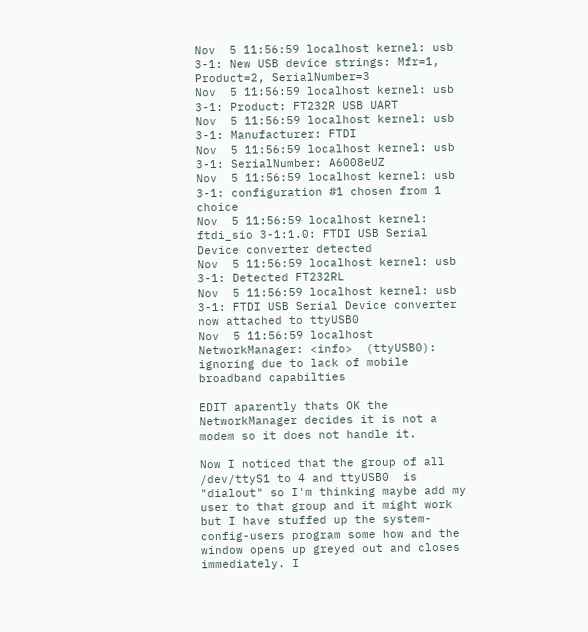Nov  5 11:56:59 localhost kernel: usb 3-1: New USB device strings: Mfr=1, Product=2, SerialNumber=3
Nov  5 11:56:59 localhost kernel: usb 3-1: Product: FT232R USB UART
Nov  5 11:56:59 localhost kernel: usb 3-1: Manufacturer: FTDI
Nov  5 11:56:59 localhost kernel: usb 3-1: SerialNumber: A6008eUZ
Nov  5 11:56:59 localhost kernel: usb 3-1: configuration #1 chosen from 1 choice
Nov  5 11:56:59 localhost kernel: ftdi_sio 3-1:1.0: FTDI USB Serial Device converter detected
Nov  5 11:56:59 localhost kernel: usb 3-1: Detected FT232RL
Nov  5 11:56:59 localhost kernel: usb 3-1: FTDI USB Serial Device converter now attached to ttyUSB0
Nov  5 11:56:59 localhost NetworkManager: <info>  (ttyUSB0): ignoring due to lack of mobile broadband capabilties

EDIT aparently thats OK the NetworkManager decides it is not a modem so it does not handle it.

Now I noticed that the group of all /dev/ttyS1 to 4 and ttyUSB0  is "dialout" so I'm thinking maybe add my user to that group and it might work but I have stuffed up the system-config-users program some how and the window opens up greyed out and closes immediately. I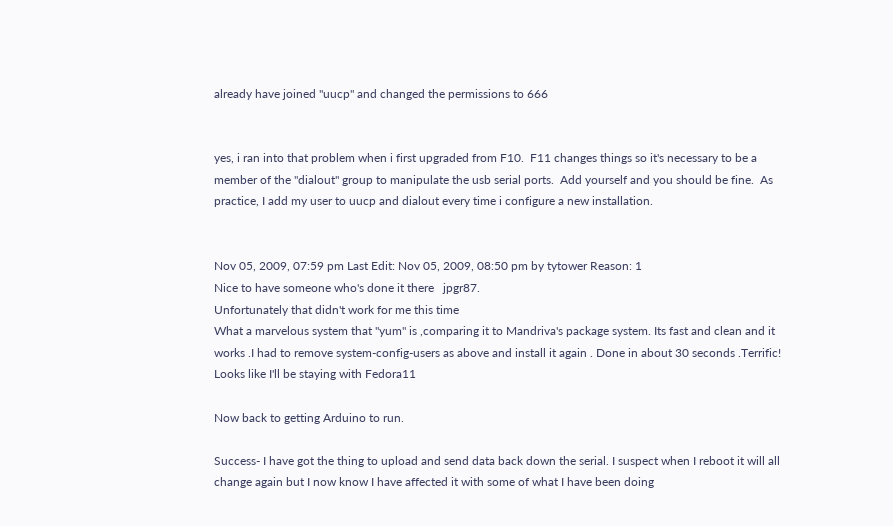already have joined "uucp" and changed the permissions to 666


yes, i ran into that problem when i first upgraded from F10.  F11 changes things so it's necessary to be a member of the "dialout" group to manipulate the usb serial ports.  Add yourself and you should be fine.  As practice, I add my user to uucp and dialout every time i configure a new installation.


Nov 05, 2009, 07:59 pm Last Edit: Nov 05, 2009, 08:50 pm by tytower Reason: 1
Nice to have someone who's done it there   jpgr87.
Unfortunately that didn't work for me this time
What a marvelous system that "yum" is ,comparing it to Mandriva's package system. Its fast and clean and it works .I had to remove system-config-users as above and install it again . Done in about 30 seconds .Terrific!
Looks like I'll be staying with Fedora11

Now back to getting Arduino to run.

Success- I have got the thing to upload and send data back down the serial. I suspect when I reboot it will all change again but I now know I have affected it with some of what I have been doing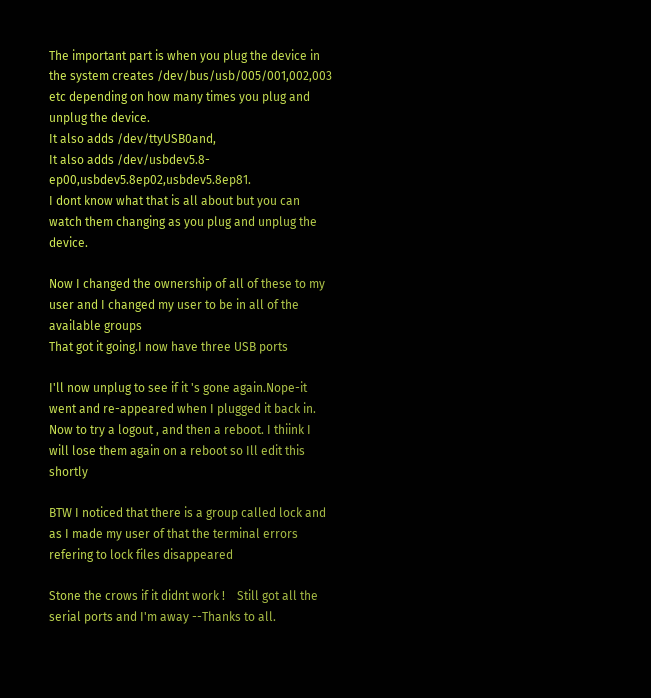The important part is when you plug the device in the system creates /dev/bus/usb/005/001,002,003 etc depending on how many times you plug and unplug the device.
It also adds /dev/ttyUSB0and,
It also adds /dev/usbdev5.8-ep00,usbdev5.8ep02,usbdev5.8ep81.
I dont know what that is all about but you can watch them changing as you plug and unplug the device.

Now I changed the ownership of all of these to my user and I changed my user to be in all of the available groups
That got it going.I now have three USB ports

I'll now unplug to see if it 's gone again.Nope-it went and re-appeared when I plugged it back in.
Now to try a logout , and then a reboot. I thiink I will lose them again on a reboot so Ill edit this shortly

BTW I noticed that there is a group called lock and as I made my user of that the terminal errors refering to lock files disappeared

Stone the crows if it didnt work !    Still got all the serial ports and I'm away --Thanks to all.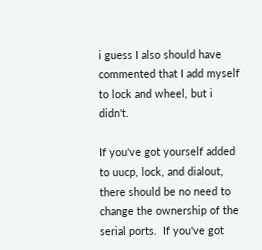i guess I also should have commented that I add myself to lock and wheel, but i didn't.

If you've got yourself added to uucp, lock, and dialout, there should be no need to change the ownership of the serial ports.  If you've got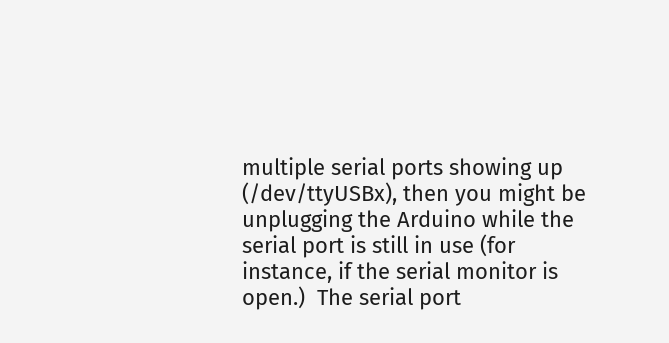multiple serial ports showing up (/dev/ttyUSBx), then you might be unplugging the Arduino while the serial port is still in use (for instance, if the serial monitor is open.)  The serial port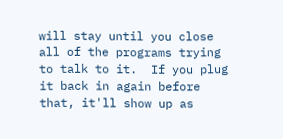will stay until you close all of the programs trying to talk to it.  If you plug it back in again before that, it'll show up as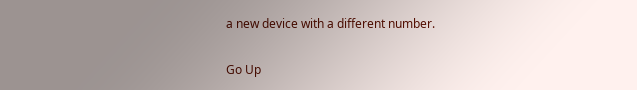a new device with a different number.

Go Up